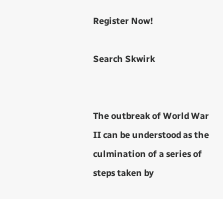Register Now!

Search Skwirk


The outbreak of World War II can be understood as the culmination of a series of steps taken by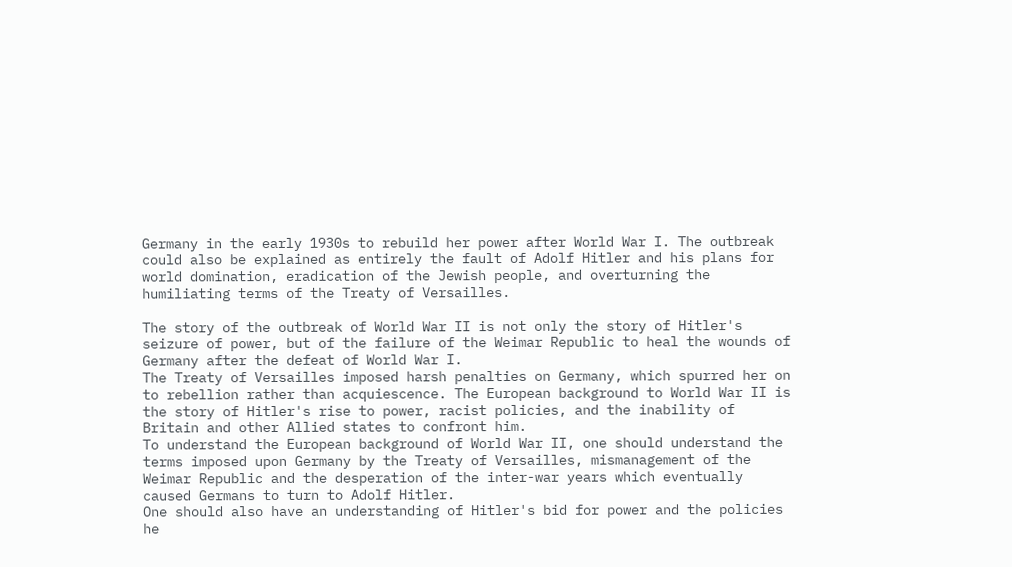Germany in the early 1930s to rebuild her power after World War I. The outbreak could also be explained as entirely the fault of Adolf Hitler and his plans for world domination, eradication of the Jewish people, and overturning the humiliating terms of the Treaty of Versailles.

The story of the outbreak of World War II is not only the story of Hitler's seizure of power, but of the failure of the Weimar Republic to heal the wounds of Germany after the defeat of World War I.
The Treaty of Versailles imposed harsh penalties on Germany, which spurred her on to rebellion rather than acquiescence. The European background to World War II is the story of Hitler's rise to power, racist policies, and the inability of Britain and other Allied states to confront him.
To understand the European background of World War II, one should understand the terms imposed upon Germany by the Treaty of Versailles, mismanagement of the Weimar Republic and the desperation of the inter-war years which eventually caused Germans to turn to Adolf Hitler.
One should also have an understanding of Hitler's bid for power and the policies he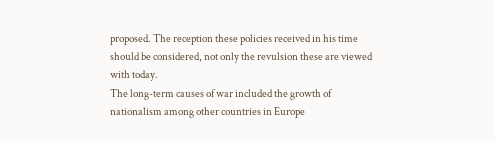proposed. The reception these policies received in his time should be considered, not only the revulsion these are viewed with today.
The long-term causes of war included the growth of nationalism among other countries in Europe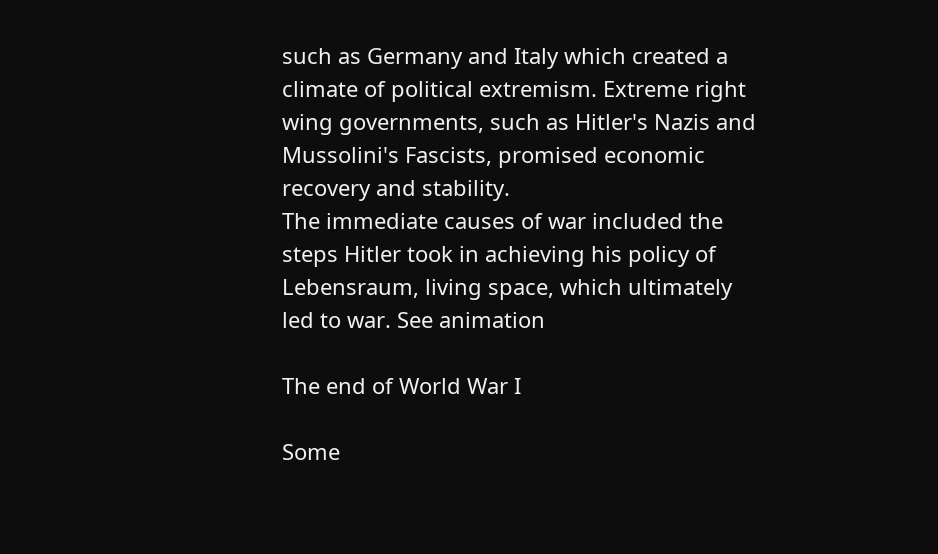such as Germany and Italy which created a climate of political extremism. Extreme right wing governments, such as Hitler's Nazis and Mussolini's Fascists, promised economic recovery and stability.
The immediate causes of war included the steps Hitler took in achieving his policy of Lebensraum, living space, which ultimately led to war. See animation

The end of World War I

Some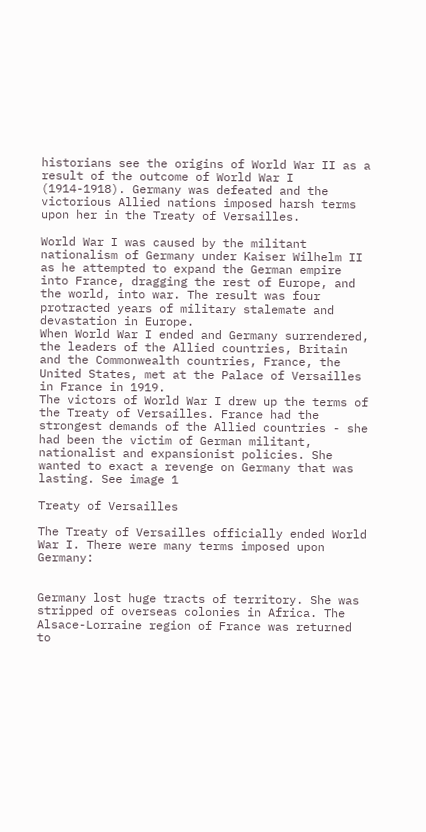historians see the origins of World War II as a result of the outcome of World War I (1914-1918). Germany was defeated and the victorious Allied nations imposed harsh terms upon her in the Treaty of Versailles.

World War I was caused by the militant nationalism of Germany under Kaiser Wilhelm II as he attempted to expand the German empire into France, dragging the rest of Europe, and the world, into war. The result was four protracted years of military stalemate and devastation in Europe.
When World War I ended and Germany surrendered, the leaders of the Allied countries, Britain and the Commonwealth countries, France, the United States, met at the Palace of Versailles in France in 1919.
The victors of World War I drew up the terms of the Treaty of Versailles. France had the strongest demands of the Allied countries - she had been the victim of German militant, nationalist and expansionist policies. She wanted to exact a revenge on Germany that was lasting. See image 1

Treaty of Versailles

The Treaty of Versailles officially ended World War I. There were many terms imposed upon Germany:


Germany lost huge tracts of territory. She was stripped of overseas colonies in Africa. The Alsace-Lorraine region of France was returned to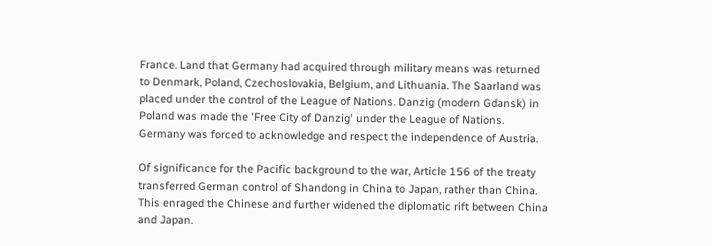France. Land that Germany had acquired through military means was returned to Denmark, Poland, Czechoslovakia, Belgium, and Lithuania. The Saarland was placed under the control of the League of Nations. Danzig (modern Gdansk) in Poland was made the 'Free City of Danzig' under the League of Nations. Germany was forced to acknowledge and respect the independence of Austria.

Of significance for the Pacific background to the war, Article 156 of the treaty transferred German control of Shandong in China to Japan, rather than China. This enraged the Chinese and further widened the diplomatic rift between China and Japan.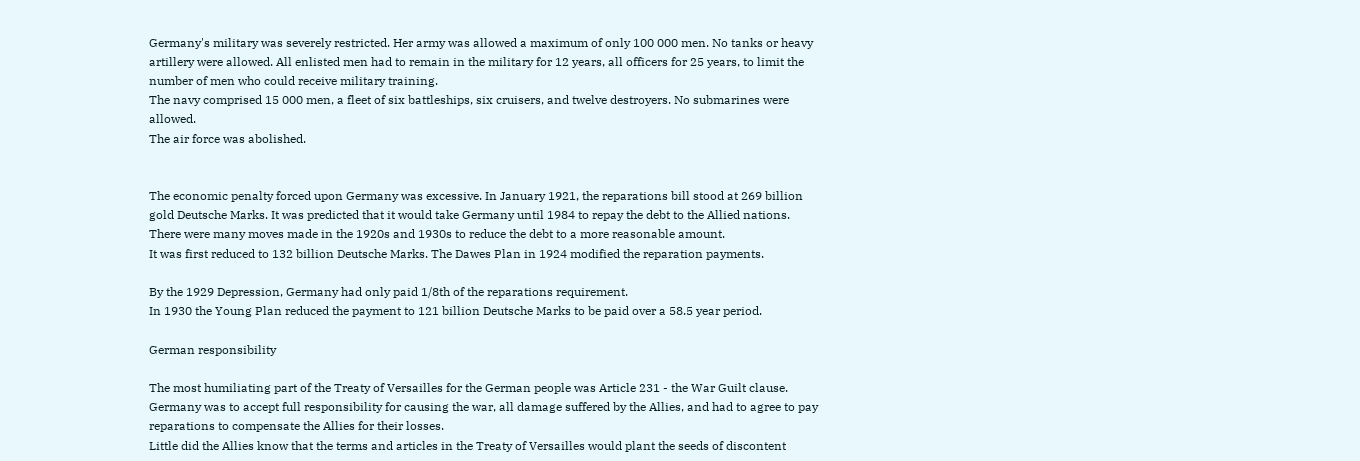Germany's military was severely restricted. Her army was allowed a maximum of only 100 000 men. No tanks or heavy artillery were allowed. All enlisted men had to remain in the military for 12 years, all officers for 25 years, to limit the number of men who could receive military training.
The navy comprised 15 000 men, a fleet of six battleships, six cruisers, and twelve destroyers. No submarines were allowed.
The air force was abolished.


The economic penalty forced upon Germany was excessive. In January 1921, the reparations bill stood at 269 billion gold Deutsche Marks. It was predicted that it would take Germany until 1984 to repay the debt to the Allied nations. There were many moves made in the 1920s and 1930s to reduce the debt to a more reasonable amount.
It was first reduced to 132 billion Deutsche Marks. The Dawes Plan in 1924 modified the reparation payments.

By the 1929 Depression, Germany had only paid 1/8th of the reparations requirement.
In 1930 the Young Plan reduced the payment to 121 billion Deutsche Marks to be paid over a 58.5 year period.

German responsibility

The most humiliating part of the Treaty of Versailles for the German people was Article 231 - the War Guilt clause. Germany was to accept full responsibility for causing the war, all damage suffered by the Allies, and had to agree to pay reparations to compensate the Allies for their losses.
Little did the Allies know that the terms and articles in the Treaty of Versailles would plant the seeds of discontent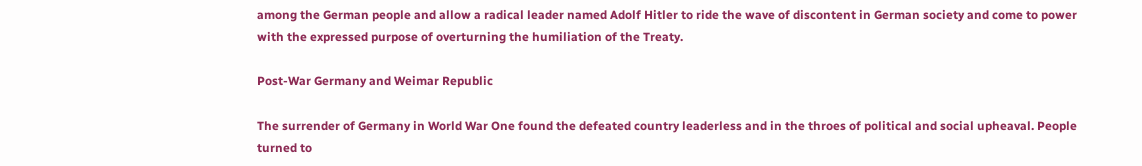among the German people and allow a radical leader named Adolf Hitler to ride the wave of discontent in German society and come to power with the expressed purpose of overturning the humiliation of the Treaty.

Post-War Germany and Weimar Republic

The surrender of Germany in World War One found the defeated country leaderless and in the throes of political and social upheaval. People turned to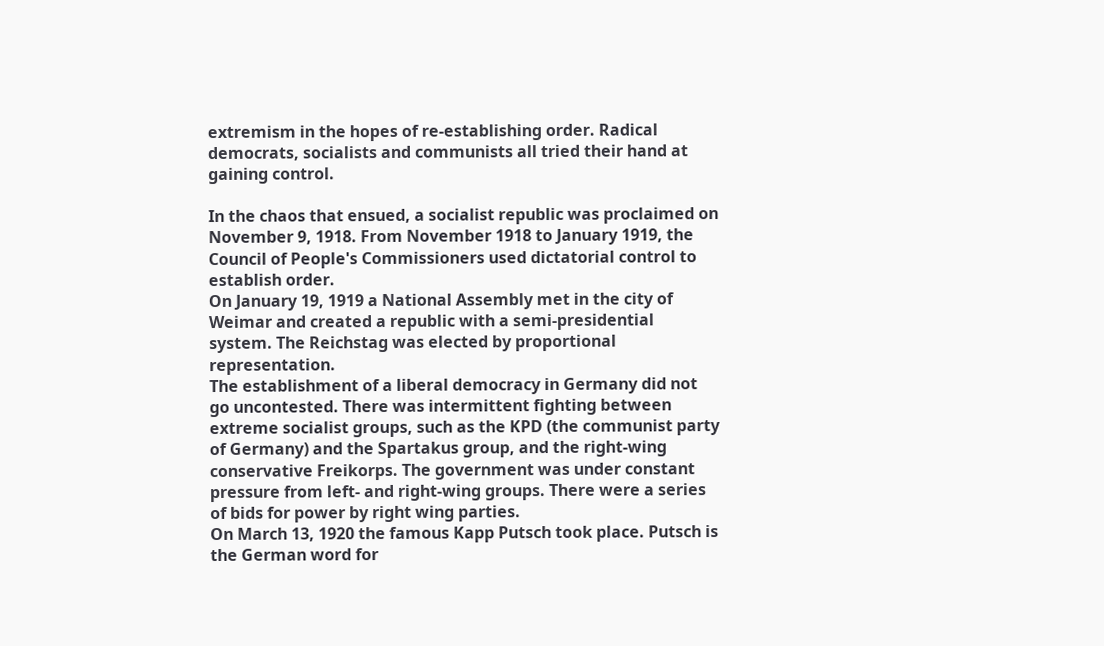extremism in the hopes of re-establishing order. Radical democrats, socialists and communists all tried their hand at gaining control.

In the chaos that ensued, a socialist republic was proclaimed on November 9, 1918. From November 1918 to January 1919, the Council of People's Commissioners used dictatorial control to establish order.
On January 19, 1919 a National Assembly met in the city of Weimar and created a republic with a semi-presidential system. The Reichstag was elected by proportional representation.
The establishment of a liberal democracy in Germany did not go uncontested. There was intermittent fighting between extreme socialist groups, such as the KPD (the communist party of Germany) and the Spartakus group, and the right-wing conservative Freikorps. The government was under constant pressure from left- and right-wing groups. There were a series of bids for power by right wing parties.
On March 13, 1920 the famous Kapp Putsch took place. Putsch is the German word for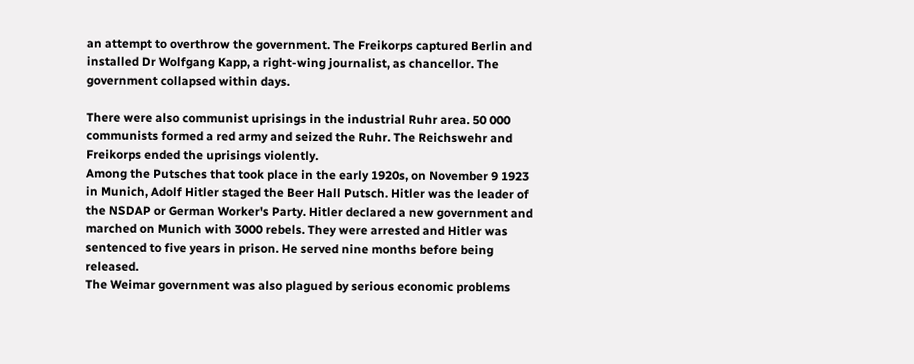an attempt to overthrow the government. The Freikorps captured Berlin and installed Dr Wolfgang Kapp, a right-wing journalist, as chancellor. The government collapsed within days.

There were also communist uprisings in the industrial Ruhr area. 50 000 communists formed a red army and seized the Ruhr. The Reichswehr and Freikorps ended the uprisings violently.
Among the Putsches that took place in the early 1920s, on November 9 1923 in Munich, Adolf Hitler staged the Beer Hall Putsch. Hitler was the leader of the NSDAP or German Worker's Party. Hitler declared a new government and marched on Munich with 3000 rebels. They were arrested and Hitler was sentenced to five years in prison. He served nine months before being released.
The Weimar government was also plagued by serious economic problems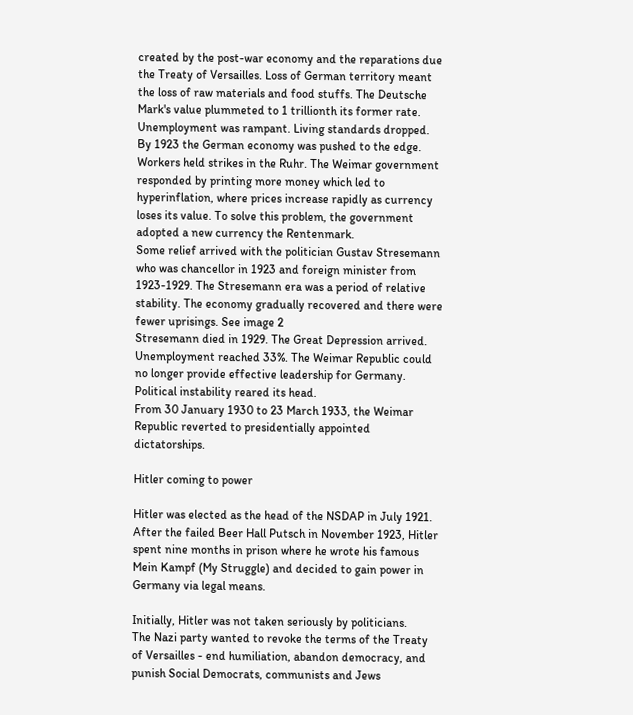created by the post-war economy and the reparations due the Treaty of Versailles. Loss of German territory meant the loss of raw materials and food stuffs. The Deutsche Mark's value plummeted to 1 trillionth its former rate.
Unemployment was rampant. Living standards dropped.
By 1923 the German economy was pushed to the edge. Workers held strikes in the Ruhr. The Weimar government responded by printing more money which led to hyperinflation, where prices increase rapidly as currency loses its value. To solve this problem, the government adopted a new currency the Rentenmark.
Some relief arrived with the politician Gustav Stresemann who was chancellor in 1923 and foreign minister from 1923-1929. The Stresemann era was a period of relative stability. The economy gradually recovered and there were fewer uprisings. See image 2
Stresemann died in 1929. The Great Depression arrived. Unemployment reached 33%. The Weimar Republic could no longer provide effective leadership for Germany. Political instability reared its head.
From 30 January 1930 to 23 March 1933, the Weimar Republic reverted to presidentially appointed dictatorships.

Hitler coming to power

Hitler was elected as the head of the NSDAP in July 1921. After the failed Beer Hall Putsch in November 1923, Hitler spent nine months in prison where he wrote his famous Mein Kampf (My Struggle) and decided to gain power in Germany via legal means.

Initially, Hitler was not taken seriously by politicians.
The Nazi party wanted to revoke the terms of the Treaty of Versailles - end humiliation, abandon democracy, and punish Social Democrats, communists and Jews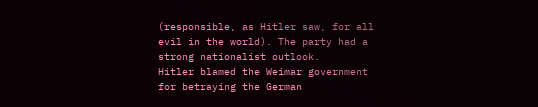(responsible, as Hitler saw, for all evil in the world). The party had a strong nationalist outlook.
Hitler blamed the Weimar government for betraying the German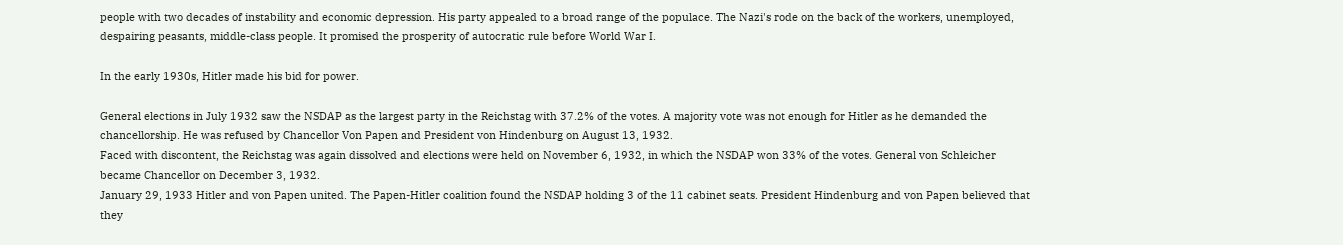people with two decades of instability and economic depression. His party appealed to a broad range of the populace. The Nazi's rode on the back of the workers, unemployed, despairing peasants, middle-class people. It promised the prosperity of autocratic rule before World War I.

In the early 1930s, Hitler made his bid for power.

General elections in July 1932 saw the NSDAP as the largest party in the Reichstag with 37.2% of the votes. A majority vote was not enough for Hitler as he demanded the chancellorship. He was refused by Chancellor Von Papen and President von Hindenburg on August 13, 1932.
Faced with discontent, the Reichstag was again dissolved and elections were held on November 6, 1932, in which the NSDAP won 33% of the votes. General von Schleicher became Chancellor on December 3, 1932.
January 29, 1933 Hitler and von Papen united. The Papen-Hitler coalition found the NSDAP holding 3 of the 11 cabinet seats. President Hindenburg and von Papen believed that they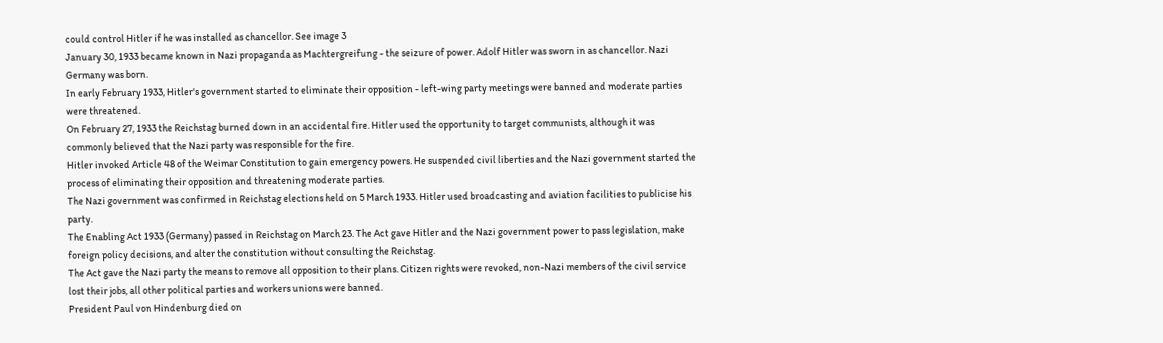could control Hitler if he was installed as chancellor. See image 3
January 30, 1933 became known in Nazi propaganda as Machtergreifung - the seizure of power. Adolf Hitler was sworn in as chancellor. Nazi Germany was born.
In early February 1933, Hitler's government started to eliminate their opposition - left-wing party meetings were banned and moderate parties were threatened.
On February 27, 1933 the Reichstag burned down in an accidental fire. Hitler used the opportunity to target communists, although it was commonly believed that the Nazi party was responsible for the fire.
Hitler invoked Article 48 of the Weimar Constitution to gain emergency powers. He suspended civil liberties and the Nazi government started the process of eliminating their opposition and threatening moderate parties.
The Nazi government was confirmed in Reichstag elections held on 5 March 1933. Hitler used broadcasting and aviation facilities to publicise his party.
The Enabling Act 1933 (Germany) passed in Reichstag on March 23. The Act gave Hitler and the Nazi government power to pass legislation, make foreign policy decisions, and alter the constitution without consulting the Reichstag.
The Act gave the Nazi party the means to remove all opposition to their plans. Citizen rights were revoked, non-Nazi members of the civil service lost their jobs, all other political parties and workers unions were banned.
President Paul von Hindenburg died on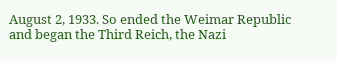August 2, 1933. So ended the Weimar Republic and began the Third Reich, the Nazi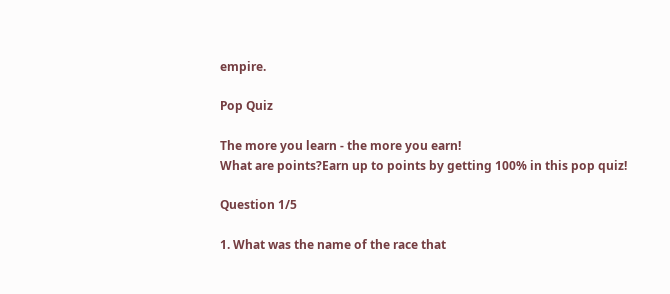empire.

Pop Quiz

The more you learn - the more you earn!
What are points?Earn up to points by getting 100% in this pop quiz!

Question 1/5

1. What was the name of the race that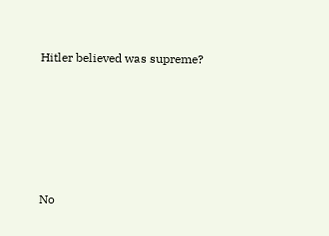Hitler believed was supreme?






No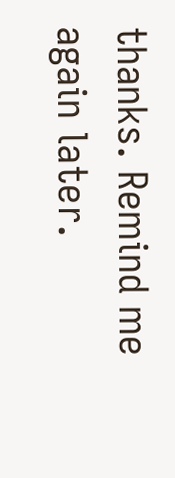thanks. Remind me again later.